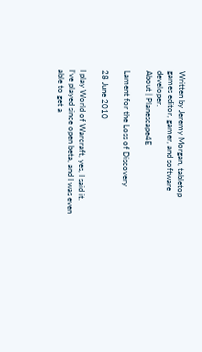Written by Jeremy Morgan, tabletop games editor, gamer, and software developer.
About | Planescape4E

Lament for the Loss of Discovery

28 June 2010

I play World of Warcraft, yes, I said it. I’ve played since open beta, and I was even able to get a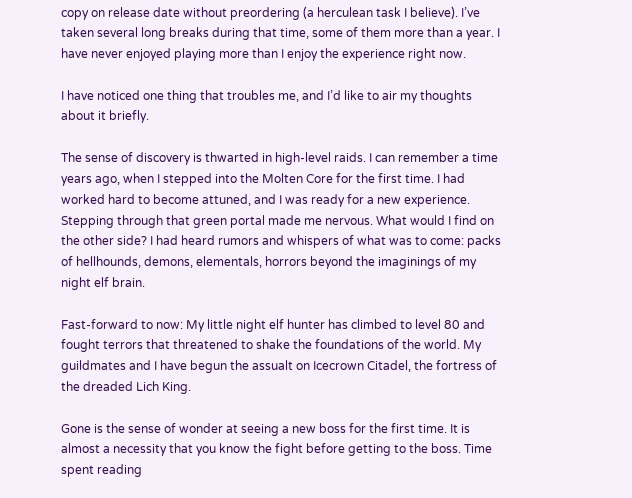copy on release date without preordering (a herculean task I believe). I’ve taken several long breaks during that time, some of them more than a year. I have never enjoyed playing more than I enjoy the experience right now.

I have noticed one thing that troubles me, and I’d like to air my thoughts about it briefly.

The sense of discovery is thwarted in high-level raids. I can remember a time years ago, when I stepped into the Molten Core for the first time. I had worked hard to become attuned, and I was ready for a new experience. Stepping through that green portal made me nervous. What would I find on the other side? I had heard rumors and whispers of what was to come: packs of hellhounds, demons, elementals, horrors beyond the imaginings of my night elf brain.

Fast-forward to now: My little night elf hunter has climbed to level 80 and fought terrors that threatened to shake the foundations of the world. My guildmates and I have begun the assualt on Icecrown Citadel, the fortress of the dreaded Lich King.

Gone is the sense of wonder at seeing a new boss for the first time. It is almost a necessity that you know the fight before getting to the boss. Time spent reading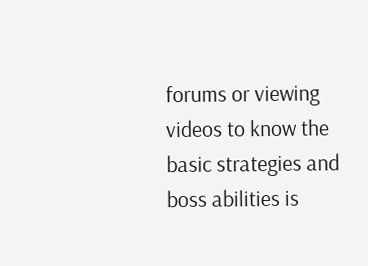forums or viewing videos to know the basic strategies and boss abilities is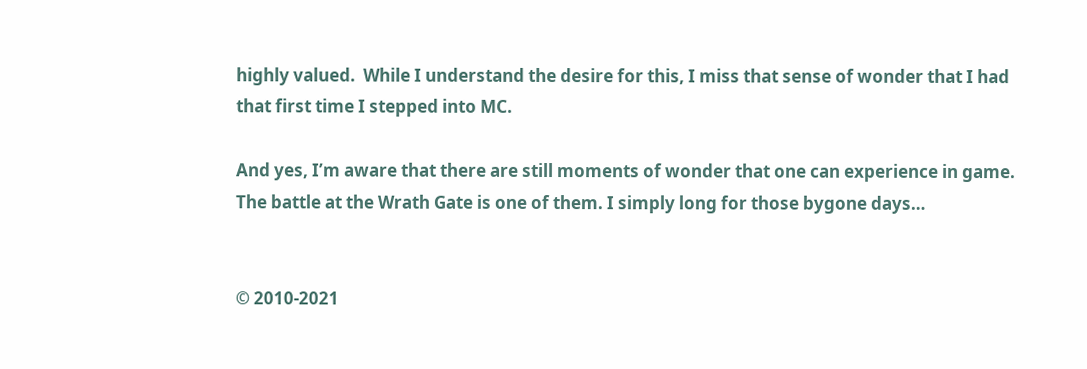highly valued.  While I understand the desire for this, I miss that sense of wonder that I had that first time I stepped into MC.

And yes, I’m aware that there are still moments of wonder that one can experience in game. The battle at the Wrath Gate is one of them. I simply long for those bygone days…


© 2010-2021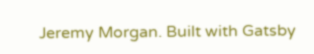Jeremy Morgan. Built with Gatsby